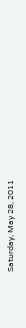Saturday, May 28, 2011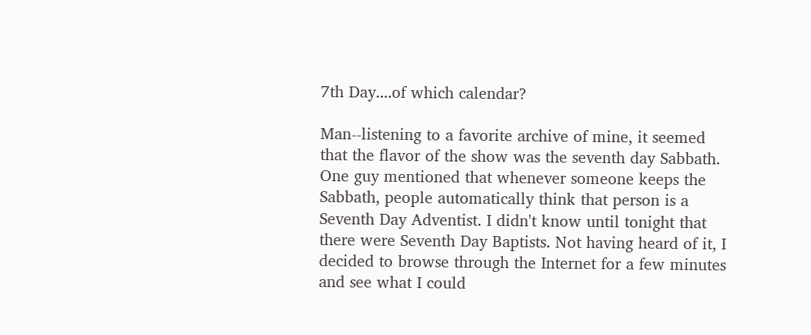7th Day....of which calendar?

Man--listening to a favorite archive of mine, it seemed that the flavor of the show was the seventh day Sabbath. One guy mentioned that whenever someone keeps the Sabbath, people automatically think that person is a Seventh Day Adventist. I didn't know until tonight that there were Seventh Day Baptists. Not having heard of it, I decided to browse through the Internet for a few minutes and see what I could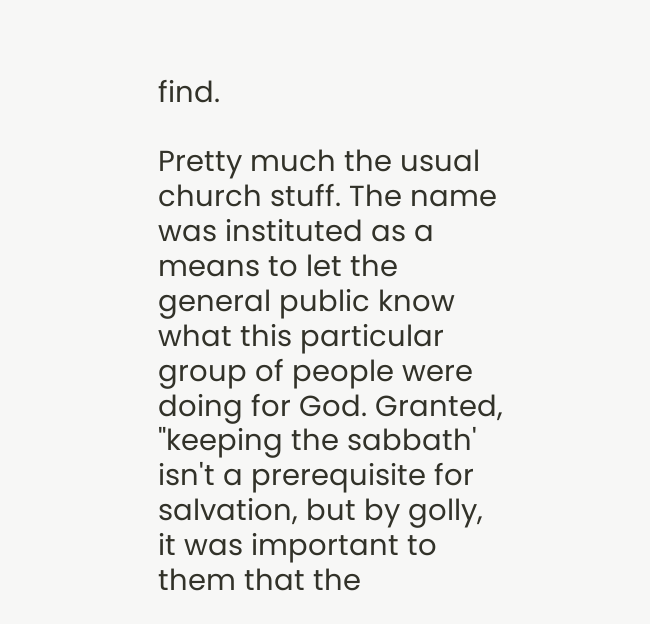find.

Pretty much the usual church stuff. The name was instituted as a means to let the general public know what this particular group of people were doing for God. Granted, "keeping the sabbath' isn't a prerequisite for salvation, but by golly, it was important to them that the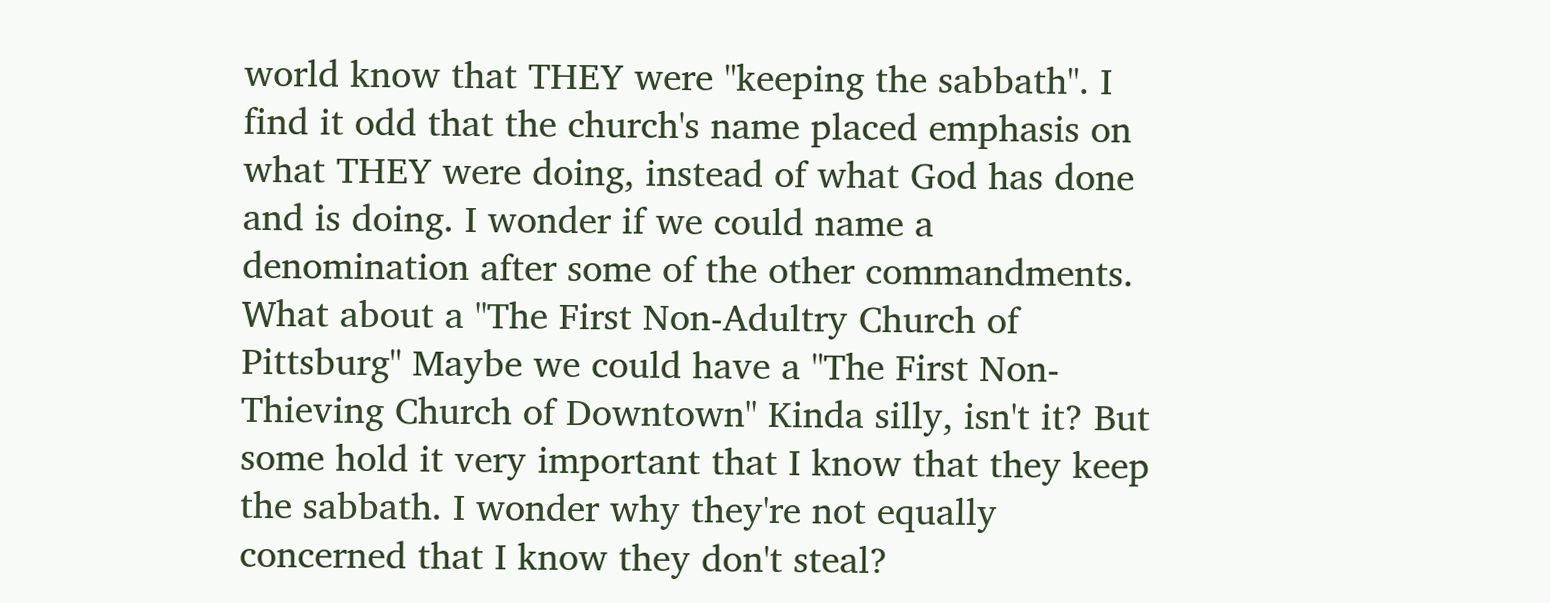world know that THEY were "keeping the sabbath". I find it odd that the church's name placed emphasis on what THEY were doing, instead of what God has done and is doing. I wonder if we could name a denomination after some of the other commandments. What about a "The First Non-Adultry Church of Pittsburg" Maybe we could have a "The First Non-Thieving Church of Downtown" Kinda silly, isn't it? But some hold it very important that I know that they keep the sabbath. I wonder why they're not equally concerned that I know they don't steal?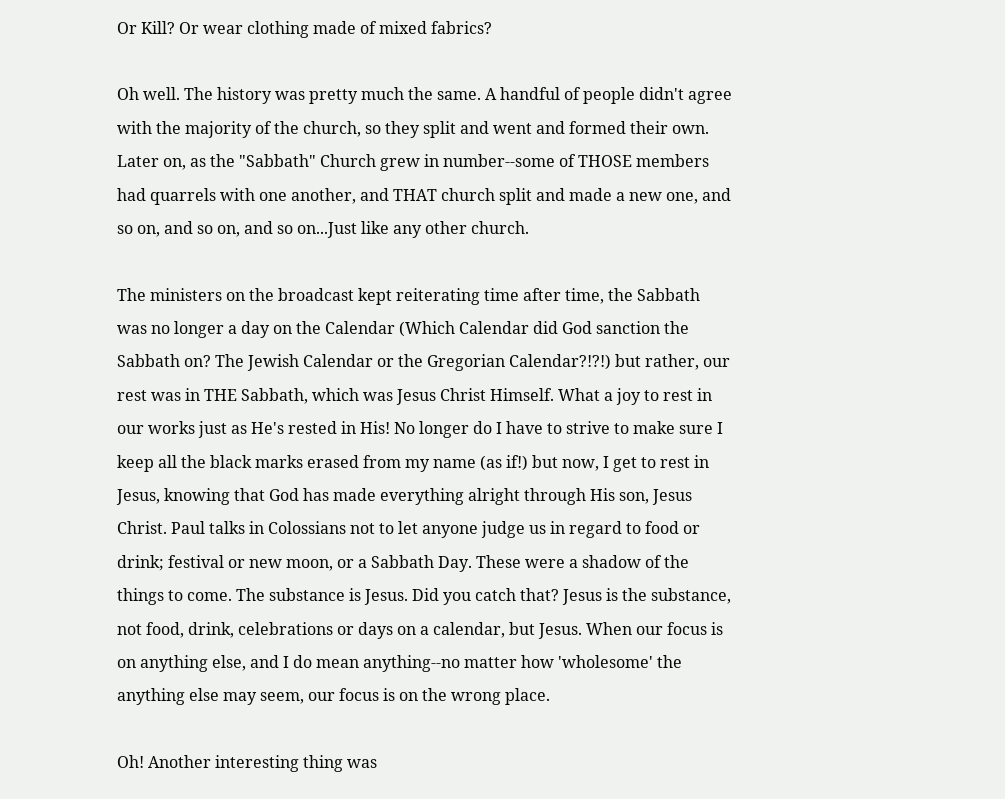Or Kill? Or wear clothing made of mixed fabrics?

Oh well. The history was pretty much the same. A handful of people didn't agree with the majority of the church, so they split and went and formed their own. Later on, as the "Sabbath" Church grew in number--some of THOSE members had quarrels with one another, and THAT church split and made a new one, and so on, and so on, and so on...Just like any other church.

The ministers on the broadcast kept reiterating time after time, the Sabbath was no longer a day on the Calendar (Which Calendar did God sanction the Sabbath on? The Jewish Calendar or the Gregorian Calendar?!?!) but rather, our rest was in THE Sabbath, which was Jesus Christ Himself. What a joy to rest in our works just as He's rested in His! No longer do I have to strive to make sure I keep all the black marks erased from my name (as if!) but now, I get to rest in Jesus, knowing that God has made everything alright through His son, Jesus Christ. Paul talks in Colossians not to let anyone judge us in regard to food or drink; festival or new moon, or a Sabbath Day. These were a shadow of the things to come. The substance is Jesus. Did you catch that? Jesus is the substance, not food, drink, celebrations or days on a calendar, but Jesus. When our focus is on anything else, and I do mean anything--no matter how 'wholesome' the anything else may seem, our focus is on the wrong place.

Oh! Another interesting thing was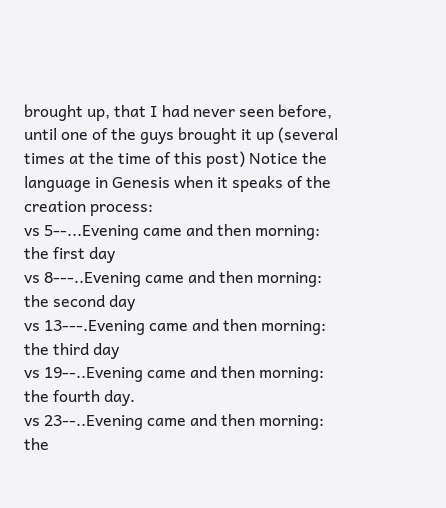brought up, that I had never seen before, until one of the guys brought it up (several times at the time of this post) Notice the language in Genesis when it speaks of the creation process:
vs 5--...Evening came and then morning: the first day
vs 8---..Evening came and then morning: the second day
vs 13---.Evening came and then morning: the third day
vs 19--..Evening came and then morning: the fourth day.
vs 23--..Evening came and then morning: the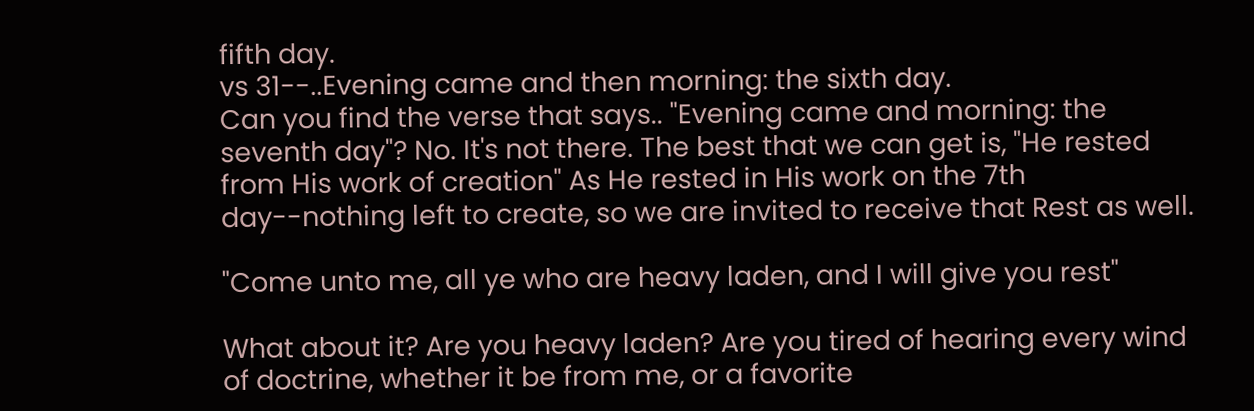fifth day.
vs 31--..Evening came and then morning: the sixth day.
Can you find the verse that says.. "Evening came and morning: the seventh day"? No. It's not there. The best that we can get is, "He rested from His work of creation" As He rested in His work on the 7th day--nothing left to create, so we are invited to receive that Rest as well.

"Come unto me, all ye who are heavy laden, and I will give you rest"

What about it? Are you heavy laden? Are you tired of hearing every wind of doctrine, whether it be from me, or a favorite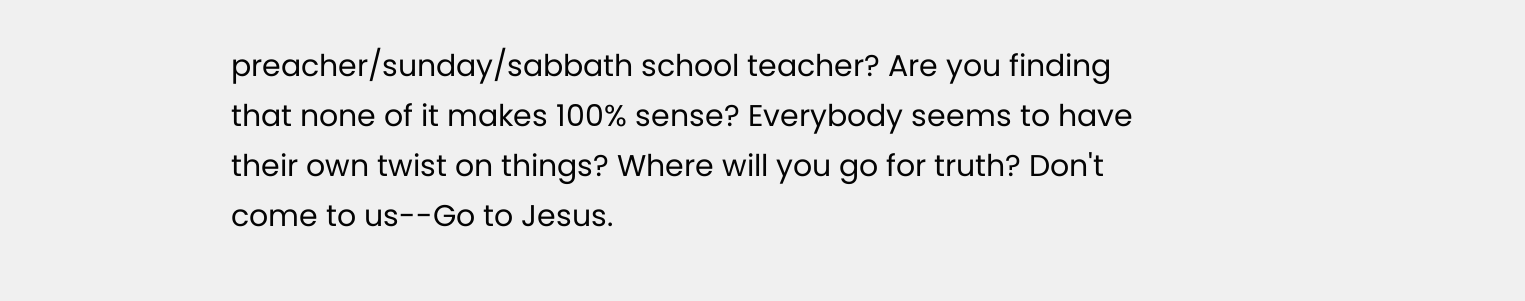preacher/sunday/sabbath school teacher? Are you finding that none of it makes 100% sense? Everybody seems to have their own twist on things? Where will you go for truth? Don't come to us--Go to Jesus.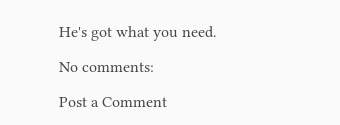He's got what you need.

No comments:

Post a Comment